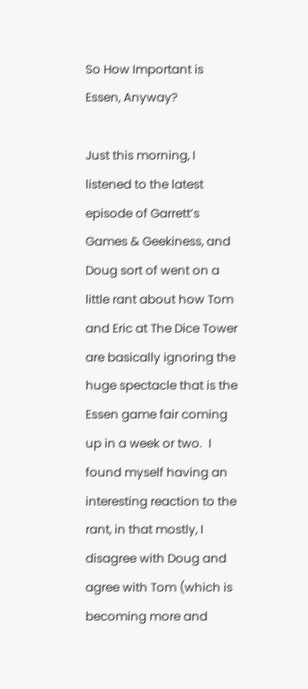So How Important is Essen, Anyway?

Just this morning, I listened to the latest episode of Garrett’s Games & Geekiness, and Doug sort of went on a little rant about how Tom and Eric at The Dice Tower are basically ignoring the huge spectacle that is the Essen game fair coming up in a week or two.  I found myself having an interesting reaction to the rant, in that mostly, I disagree with Doug and agree with Tom (which is becoming more and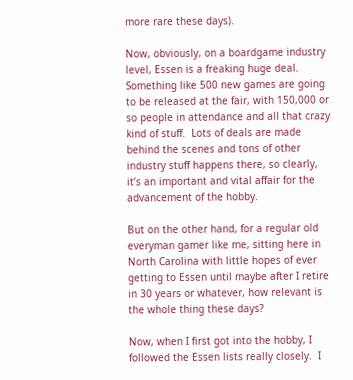more rare these days).

Now, obviously, on a boardgame industry level, Essen is a freaking huge deal.  Something like 500 new games are going to be released at the fair, with 150,000 or so people in attendance and all that crazy kind of stuff.  Lots of deals are made behind the scenes and tons of other industry stuff happens there, so clearly, it’s an important and vital affair for the advancement of the hobby.

But on the other hand, for a regular old everyman gamer like me, sitting here in North Carolina with little hopes of ever getting to Essen until maybe after I retire in 30 years or whatever, how relevant is the whole thing these days?

Now, when I first got into the hobby, I followed the Essen lists really closely.  I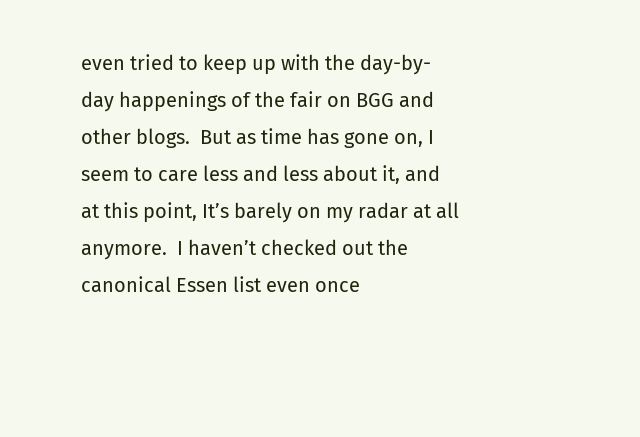even tried to keep up with the day-by-day happenings of the fair on BGG and other blogs.  But as time has gone on, I seem to care less and less about it, and at this point, It’s barely on my radar at all anymore.  I haven’t checked out the canonical Essen list even once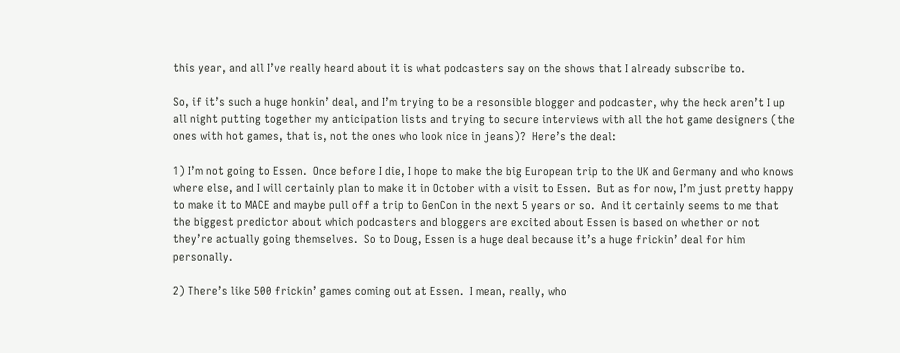this year, and all I’ve really heard about it is what podcasters say on the shows that I already subscribe to.

So, if it’s such a huge honkin’ deal, and I’m trying to be a resonsible blogger and podcaster, why the heck aren’t I up all night putting together my anticipation lists and trying to secure interviews with all the hot game designers (the ones with hot games, that is, not the ones who look nice in jeans)?  Here’s the deal:

1) I’m not going to Essen.  Once before I die, I hope to make the big European trip to the UK and Germany and who knows where else, and I will certainly plan to make it in October with a visit to Essen.  But as for now, I’m just pretty happy to make it to MACE and maybe pull off a trip to GenCon in the next 5 years or so.  And it certainly seems to me that the biggest predictor about which podcasters and bloggers are excited about Essen is based on whether or not they’re actually going themselves.  So to Doug, Essen is a huge deal because it’s a huge frickin’ deal for him personally.

2) There’s like 500 frickin’ games coming out at Essen.  I mean, really, who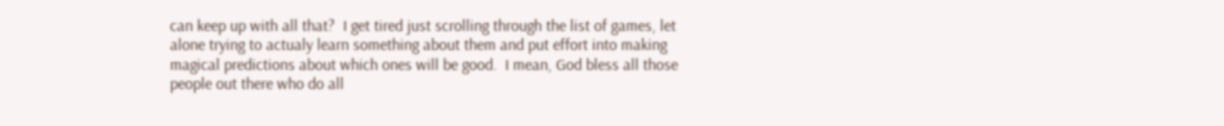can keep up with all that?  I get tired just scrolling through the list of games, let alone trying to actualy learn something about them and put effort into making magical predictions about which ones will be good.  I mean, God bless all those people out there who do all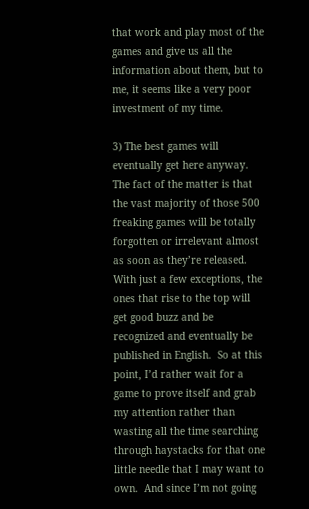that work and play most of the games and give us all the information about them, but to me, it seems like a very poor investment of my time.

3) The best games will eventually get here anyway.  The fact of the matter is that the vast majority of those 500 freaking games will be totally forgotten or irrelevant almost as soon as they’re released.  With just a few exceptions, the ones that rise to the top will get good buzz and be recognized and eventually be published in English.  So at this point, I’d rather wait for a game to prove itself and grab my attention rather than wasting all the time searching through haystacks for that one little needle that I may want to own.  And since I’m not going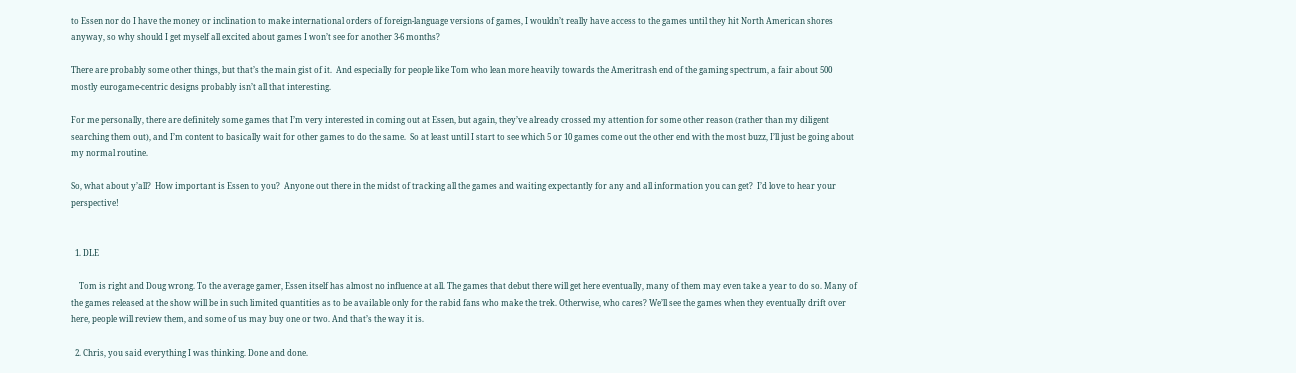to Essen nor do I have the money or inclination to make international orders of foreign-language versions of games, I wouldn’t really have access to the games until they hit North American shores anyway, so why should I get myself all excited about games I won’t see for another 3-6 months?

There are probably some other things, but that’s the main gist of it.  And especially for people like Tom who lean more heavily towards the Ameritrash end of the gaming spectrum, a fair about 500 mostly eurogame-centric designs probably isn’t all that interesting.

For me personally, there are definitely some games that I’m very interested in coming out at Essen, but again, they’ve already crossed my attention for some other reason (rather than my diligent searching them out), and I’m content to basically wait for other games to do the same.  So at least until I start to see which 5 or 10 games come out the other end with the most buzz, I’ll just be going about my normal routine.

So, what about y’all?  How important is Essen to you?  Anyone out there in the midst of tracking all the games and waiting expectantly for any and all information you can get?  I’d love to hear your perspective!


  1. DLE

    Tom is right and Doug wrong. To the average gamer, Essen itself has almost no influence at all. The games that debut there will get here eventually, many of them may even take a year to do so. Many of the games released at the show will be in such limited quantities as to be available only for the rabid fans who make the trek. Otherwise, who cares? We’ll see the games when they eventually drift over here, people will review them, and some of us may buy one or two. And that’s the way it is.

  2. Chris, you said everything I was thinking. Done and done.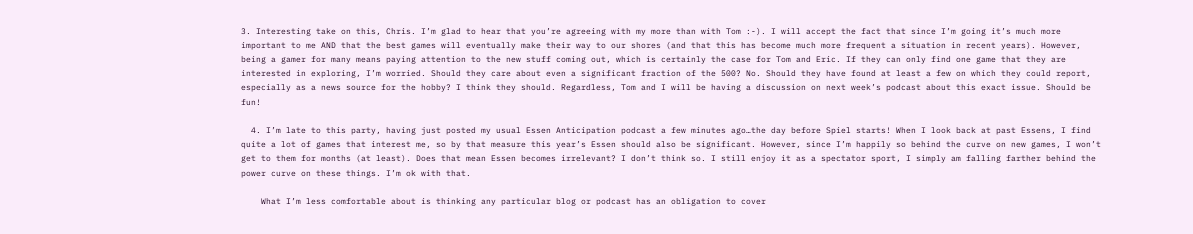3. Interesting take on this, Chris. I’m glad to hear that you’re agreeing with my more than with Tom :-). I will accept the fact that since I’m going it’s much more important to me AND that the best games will eventually make their way to our shores (and that this has become much more frequent a situation in recent years). However, being a gamer for many means paying attention to the new stuff coming out, which is certainly the case for Tom and Eric. If they can only find one game that they are interested in exploring, I’m worried. Should they care about even a significant fraction of the 500? No. Should they have found at least a few on which they could report, especially as a news source for the hobby? I think they should. Regardless, Tom and I will be having a discussion on next week’s podcast about this exact issue. Should be fun!

  4. I’m late to this party, having just posted my usual Essen Anticipation podcast a few minutes ago…the day before Spiel starts! When I look back at past Essens, I find quite a lot of games that interest me, so by that measure this year’s Essen should also be significant. However, since I’m happily so behind the curve on new games, I won’t get to them for months (at least). Does that mean Essen becomes irrelevant? I don’t think so. I still enjoy it as a spectator sport, I simply am falling farther behind the power curve on these things. I’m ok with that.

    What I’m less comfortable about is thinking any particular blog or podcast has an obligation to cover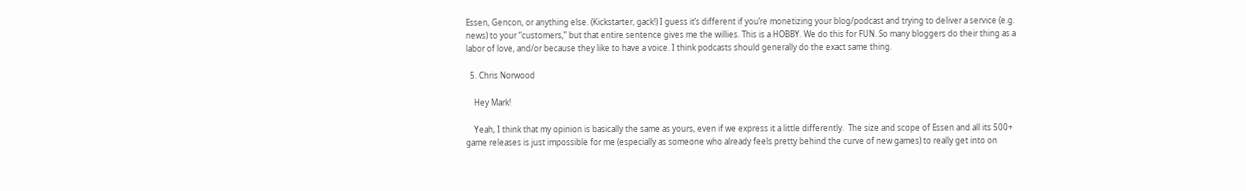Essen, Gencon, or anything else. (Kickstarter, gack!) I guess it’s different if you’re monetizing your blog/podcast and trying to deliver a service (e.g. news) to your “customers,” but that entire sentence gives me the willies. This is a HOBBY. We do this for FUN. So many bloggers do their thing as a labor of love, and/or because they like to have a voice. I think podcasts should generally do the exact same thing.

  5. Chris Norwood

    Hey Mark!

    Yeah, I think that my opinion is basically the same as yours, even if we express it a little differently.  The size and scope of Essen and all its 500+ game releases is just impossible for me (especially as someone who already feels pretty behind the curve of new games) to really get into on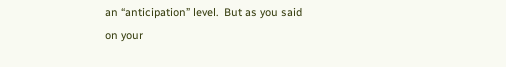an “anticipation” level.  But as you said on your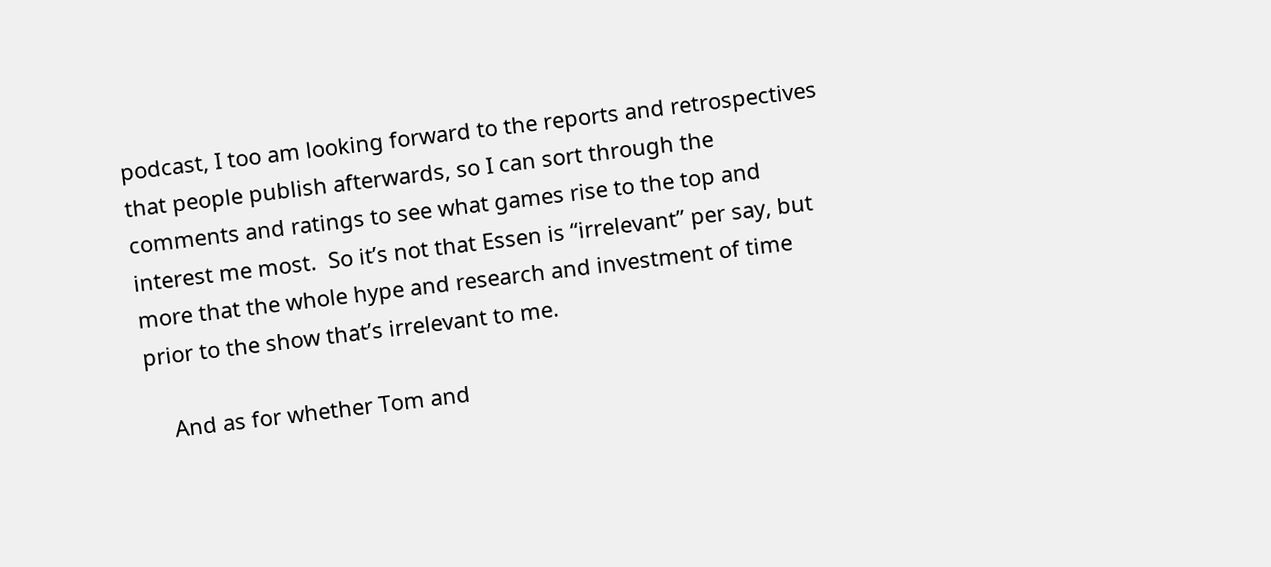podcast, I too am looking forward to the reports and retrospectives that people publish afterwards, so I can sort through the comments and ratings to see what games rise to the top and interest me most.  So it’s not that Essen is “irrelevant” per say, but more that the whole hype and research and investment of time prior to the show that’s irrelevant to me.

    And as for whether Tom and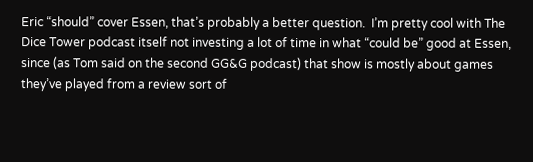Eric “should” cover Essen, that’s probably a better question.  I’m pretty cool with The Dice Tower podcast itself not investing a lot of time in what “could be” good at Essen, since (as Tom said on the second GG&G podcast) that show is mostly about games they’ve played from a review sort of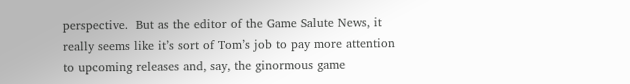perspective.  But as the editor of the Game Salute News, it really seems like it’s sort of Tom’s job to pay more attention to upcoming releases and, say, the ginormous game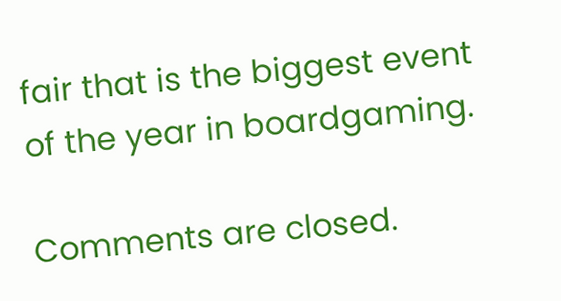fair that is the biggest event of the year in boardgaming.

Comments are closed.